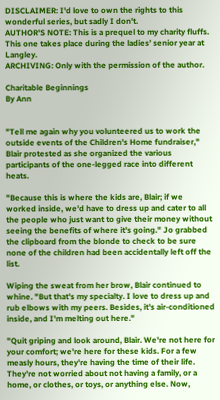DISCLAIMER: I'd love to own the rights to this wonderful series, but sadly I don't.
AUTHOR'S NOTE: This is a prequel to my charity fluffs. This one takes place during the ladies’ senior year at Langley.
ARCHIVING: Only with the permission of the author.

Charitable Beginnings
By Ann


"Tell me again why you volunteered us to work the outside events of the Children's Home fundraiser," Blair protested as she organized the various participants of the one-legged race into different heats.

"Because this is where the kids are, Blair; if we worked inside, we'd have to dress up and cater to all the people who just want to give their money without seeing the benefits of where it's going." Jo grabbed the clipboard from the blonde to check to be sure none of the children had been accidentally left off the list.

Wiping the sweat from her brow, Blair continued to whine. "But that's my specialty. I love to dress up and rub elbows with my peers. Besides, it's air-conditioned inside, and I'm melting out here."

"Quit griping and look around, Blair. We're not here for your comfort; we're here for these kids. For a few measly hours, they're having the time of their life. They're not worried about not having a family, or a home, or clothes, or toys, or anything else. Now,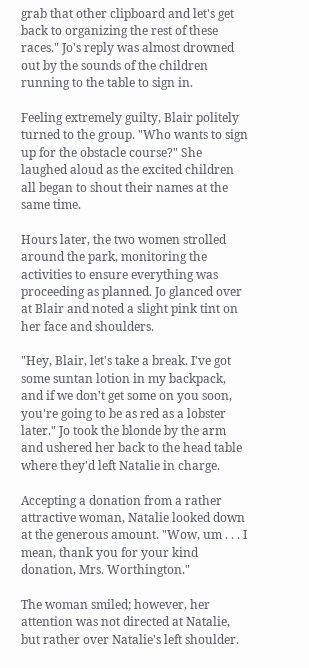grab that other clipboard and let's get back to organizing the rest of these races." Jo's reply was almost drowned out by the sounds of the children running to the table to sign in.

Feeling extremely guilty, Blair politely turned to the group. "Who wants to sign up for the obstacle course?" She laughed aloud as the excited children all began to shout their names at the same time.

Hours later, the two women strolled around the park, monitoring the activities to ensure everything was proceeding as planned. Jo glanced over at Blair and noted a slight pink tint on her face and shoulders.

"Hey, Blair, let's take a break. I've got some suntan lotion in my backpack, and if we don't get some on you soon, you're going to be as red as a lobster later." Jo took the blonde by the arm and ushered her back to the head table where they'd left Natalie in charge.

Accepting a donation from a rather attractive woman, Natalie looked down at the generous amount. "Wow, um . . . I mean, thank you for your kind donation, Mrs. Worthington."

The woman smiled; however, her attention was not directed at Natalie, but rather over Natalie's left shoulder.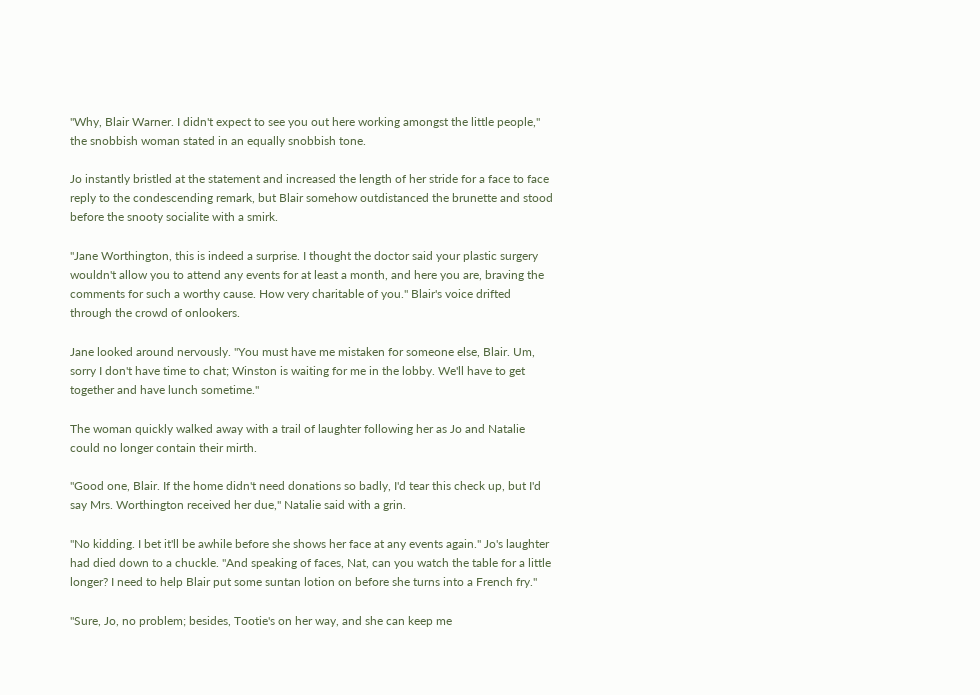"Why, Blair Warner. I didn't expect to see you out here working amongst the little people," the snobbish woman stated in an equally snobbish tone.

Jo instantly bristled at the statement and increased the length of her stride for a face to face reply to the condescending remark, but Blair somehow outdistanced the brunette and stood before the snooty socialite with a smirk.

"Jane Worthington, this is indeed a surprise. I thought the doctor said your plastic surgery wouldn't allow you to attend any events for at least a month, and here you are, braving the comments for such a worthy cause. How very charitable of you." Blair's voice drifted through the crowd of onlookers.

Jane looked around nervously. "You must have me mistaken for someone else, Blair. Um, sorry I don't have time to chat; Winston is waiting for me in the lobby. We'll have to get together and have lunch sometime."

The woman quickly walked away with a trail of laughter following her as Jo and Natalie could no longer contain their mirth.

"Good one, Blair. If the home didn't need donations so badly, I'd tear this check up, but I'd say Mrs. Worthington received her due," Natalie said with a grin.

"No kidding. I bet it'll be awhile before she shows her face at any events again." Jo's laughter had died down to a chuckle. "And speaking of faces, Nat, can you watch the table for a little longer? I need to help Blair put some suntan lotion on before she turns into a French fry."

"Sure, Jo, no problem; besides, Tootie's on her way, and she can keep me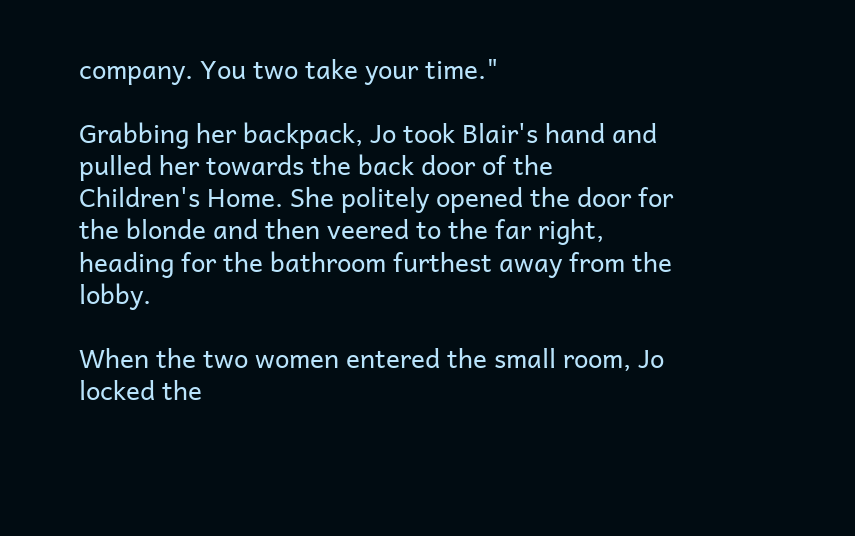company. You two take your time."

Grabbing her backpack, Jo took Blair's hand and pulled her towards the back door of the Children's Home. She politely opened the door for the blonde and then veered to the far right, heading for the bathroom furthest away from the lobby.

When the two women entered the small room, Jo locked the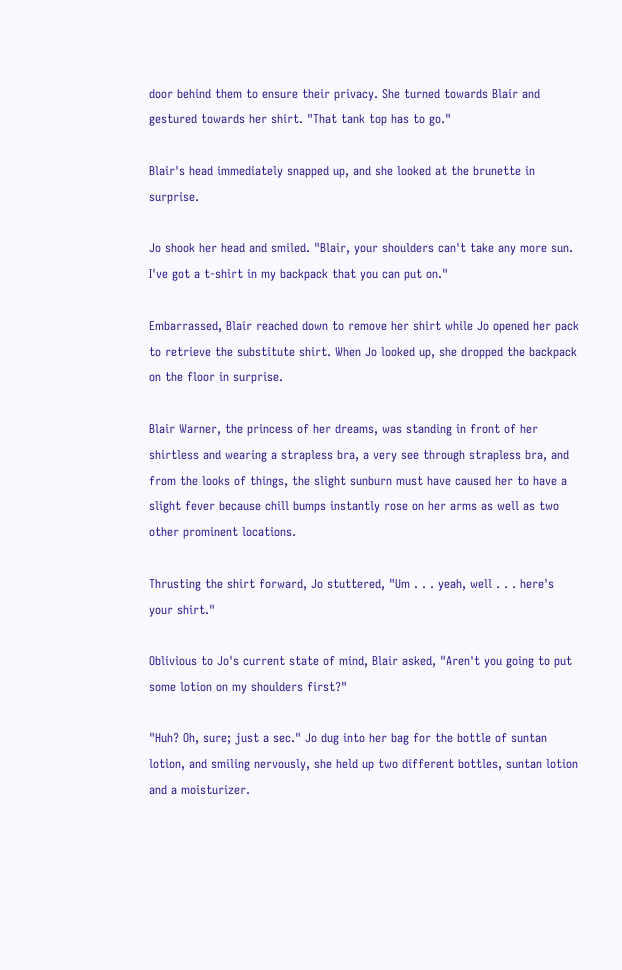door behind them to ensure their privacy. She turned towards Blair and gestured towards her shirt. "That tank top has to go."

Blair's head immediately snapped up, and she looked at the brunette in surprise.

Jo shook her head and smiled. "Blair, your shoulders can't take any more sun. I've got a t-shirt in my backpack that you can put on."

Embarrassed, Blair reached down to remove her shirt while Jo opened her pack to retrieve the substitute shirt. When Jo looked up, she dropped the backpack on the floor in surprise.

Blair Warner, the princess of her dreams, was standing in front of her shirtless and wearing a strapless bra, a very see through strapless bra, and from the looks of things, the slight sunburn must have caused her to have a slight fever because chill bumps instantly rose on her arms as well as two other prominent locations.

Thrusting the shirt forward, Jo stuttered, "Um . . . yeah, well . . . here's your shirt."

Oblivious to Jo's current state of mind, Blair asked, "Aren't you going to put some lotion on my shoulders first?"

"Huh? Oh, sure; just a sec." Jo dug into her bag for the bottle of suntan lotion, and smiling nervously, she held up two different bottles, suntan lotion and a moisturizer.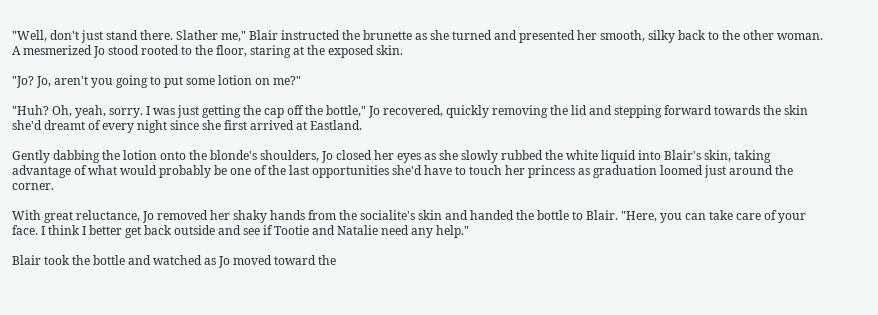"Well, don't just stand there. Slather me," Blair instructed the brunette as she turned and presented her smooth, silky back to the other woman. A mesmerized Jo stood rooted to the floor, staring at the exposed skin.

"Jo? Jo, aren't you going to put some lotion on me?"

"Huh? Oh, yeah, sorry. I was just getting the cap off the bottle," Jo recovered, quickly removing the lid and stepping forward towards the skin she'd dreamt of every night since she first arrived at Eastland.

Gently dabbing the lotion onto the blonde's shoulders, Jo closed her eyes as she slowly rubbed the white liquid into Blair's skin, taking advantage of what would probably be one of the last opportunities she'd have to touch her princess as graduation loomed just around the corner.

With great reluctance, Jo removed her shaky hands from the socialite's skin and handed the bottle to Blair. "Here, you can take care of your face. I think I better get back outside and see if Tootie and Natalie need any help."

Blair took the bottle and watched as Jo moved toward the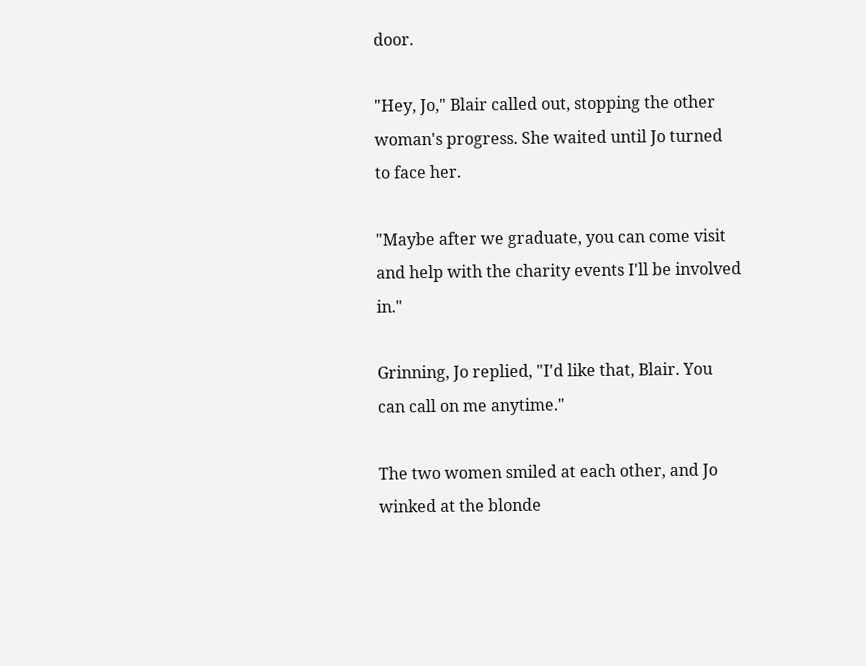door.

"Hey, Jo," Blair called out, stopping the other woman's progress. She waited until Jo turned to face her.

"Maybe after we graduate, you can come visit and help with the charity events I'll be involved in."

Grinning, Jo replied, "I'd like that, Blair. You can call on me anytime."

The two women smiled at each other, and Jo winked at the blonde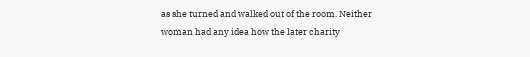as she turned and walked out of the room. Neither woman had any idea how the later charity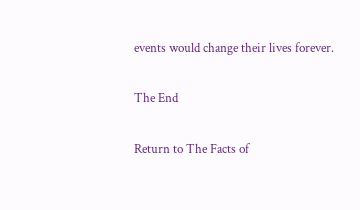events would change their lives forever.

The End

Return to The Facts of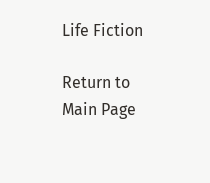Life Fiction

Return to Main Page